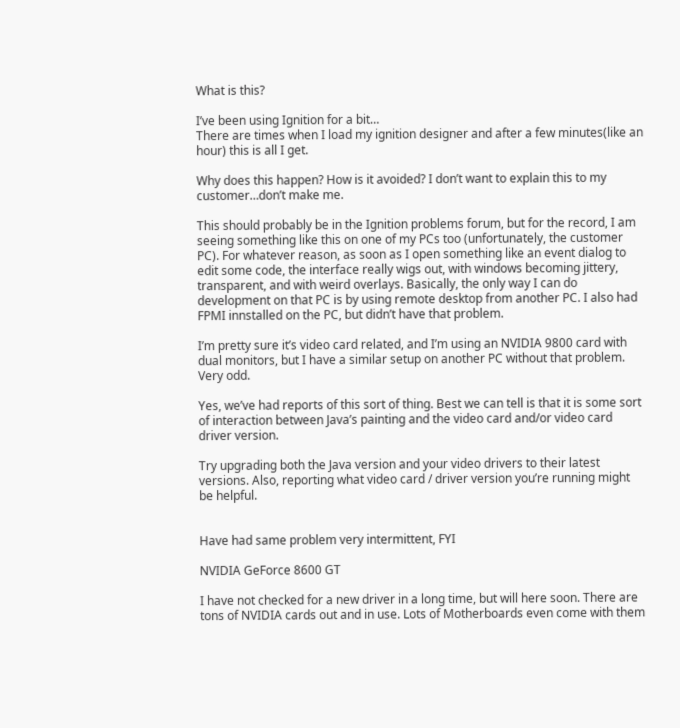What is this?

I’ve been using Ignition for a bit…
There are times when I load my ignition designer and after a few minutes(like an hour) this is all I get.

Why does this happen? How is it avoided? I don’t want to explain this to my customer…don’t make me.

This should probably be in the Ignition problems forum, but for the record, I am seeing something like this on one of my PCs too (unfortunately, the customer PC). For whatever reason, as soon as I open something like an event dialog to edit some code, the interface really wigs out, with windows becoming jittery, transparent, and with weird overlays. Basically, the only way I can do development on that PC is by using remote desktop from another PC. I also had FPMI innstalled on the PC, but didn’t have that problem.

I’m pretty sure it’s video card related, and I’m using an NVIDIA 9800 card with dual monitors, but I have a similar setup on another PC without that problem. Very odd.

Yes, we’ve had reports of this sort of thing. Best we can tell is that it is some sort of interaction between Java’s painting and the video card and/or video card driver version.

Try upgrading both the Java version and your video drivers to their latest versions. Also, reporting what video card / driver version you’re running might be helpful.


Have had same problem very intermittent, FYI

NVIDIA GeForce 8600 GT

I have not checked for a new driver in a long time, but will here soon. There are tons of NVIDIA cards out and in use. Lots of Motherboards even come with them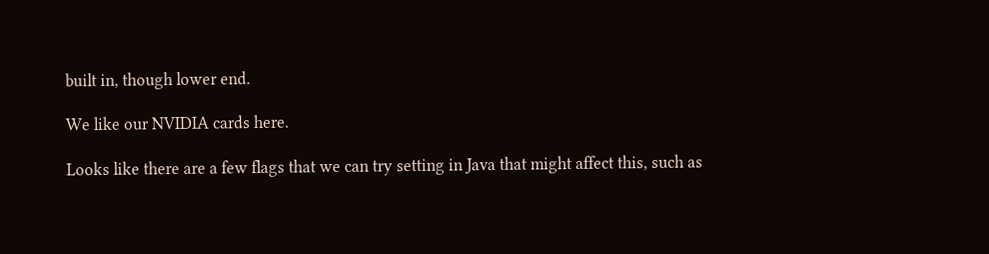built in, though lower end.

We like our NVIDIA cards here.

Looks like there are a few flags that we can try setting in Java that might affect this, such as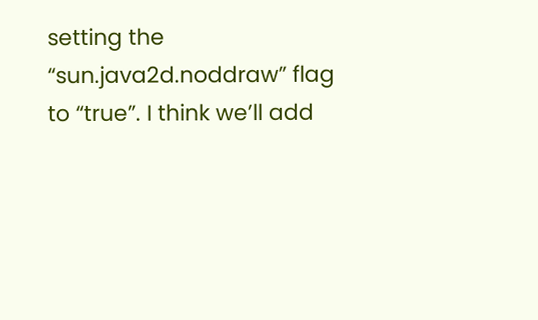setting the “sun.java2d.noddraw” flag to “true”. I think we’ll add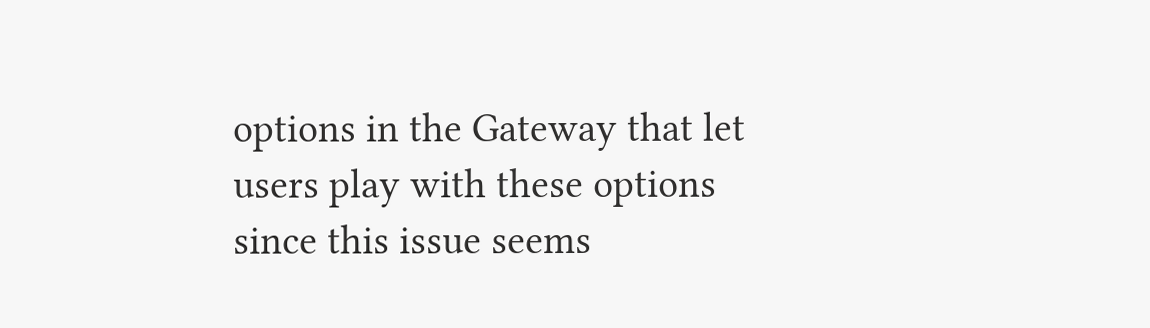options in the Gateway that let users play with these options since this issue seems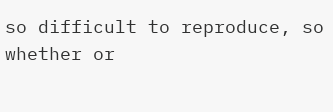so difficult to reproduce, so whether or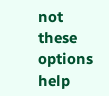not these options help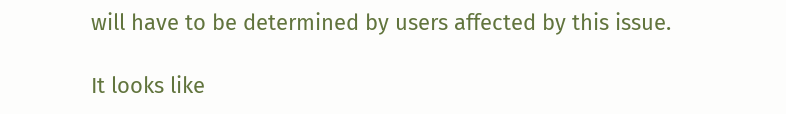will have to be determined by users affected by this issue.

It looks like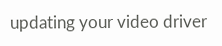updating your video driver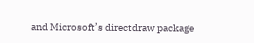and Microsoft’s directdraw package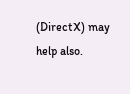(DirectX) may help also.